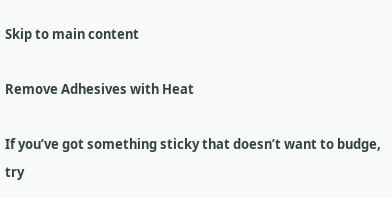Skip to main content

Remove Adhesives with Heat

If you’ve got something sticky that doesn’t want to budge, try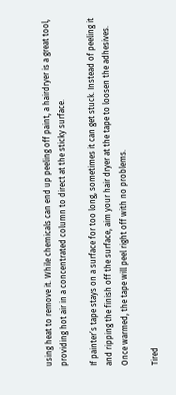using heat to remove it. While chemicals can end up peeling off paint, a hairdryer is a great tool, providing hot air in a concentrated column to direct at the sticky surface.

If painter’s tape stays on a surface for too long, sometimes it can get stuck. Instead of peeling it and ripping the finish off the surface, aim your hair dryer at the tape to loosen the adhesives. Once warmed, the tape will peel right off with no problems.

Tired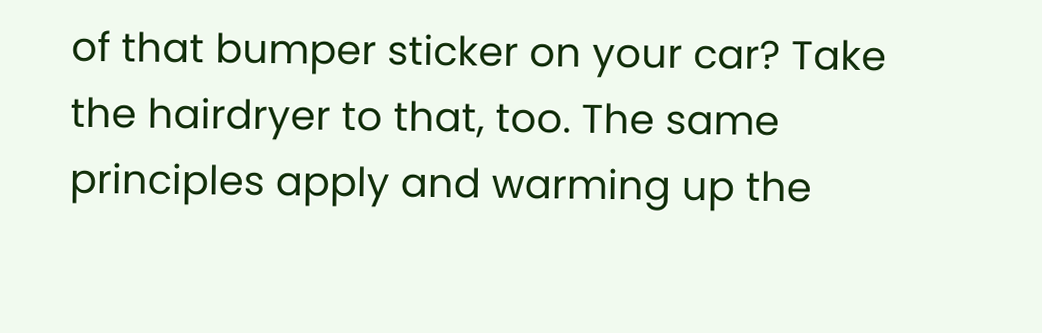of that bumper sticker on your car? Take the hairdryer to that, too. The same principles apply and warming up the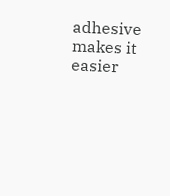adhesive makes it easier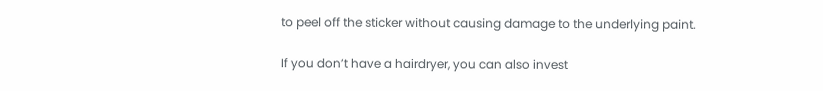to peel off the sticker without causing damage to the underlying paint.

If you don’t have a hairdryer, you can also invest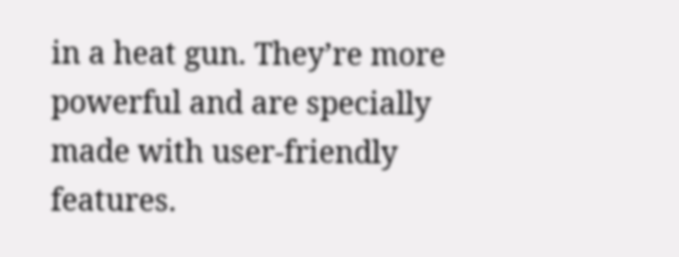in a heat gun. They’re more powerful and are specially made with user-friendly features.